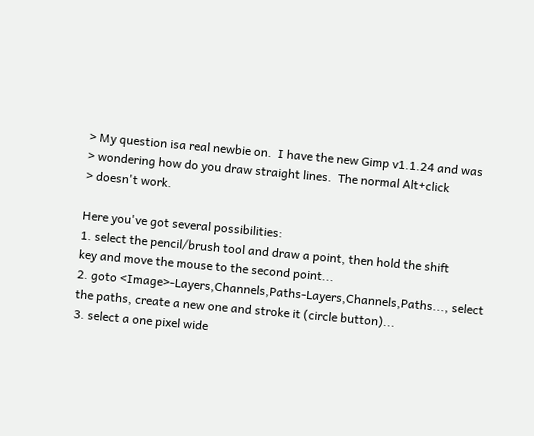> My question isa real newbie on.  I have the new Gimp v1.1.24 and was
> wondering how do you draw straight lines.  The normal Alt+click
> doesn't work.

Here you've got several possibilities:
1. select the pencil/brush tool and draw a point, then hold the shift
key and move the mouse to the second point...
2. goto <Image>-Layers,Channels,Paths-Layers,Channels,Paths..., select
the paths, create a new one and stroke it (circle button)...
3. select a one pixel wide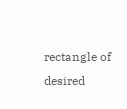rectangle of desired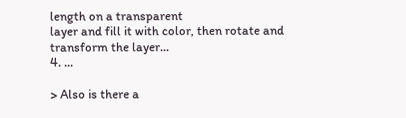length on a transparent
layer and fill it with color, then rotate and transform the layer...
4. ...

> Also is there a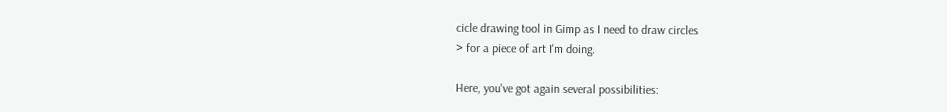cicle drawing tool in Gimp as I need to draw circles
> for a piece of art I'm doing.

Here, you've got again several possibilities: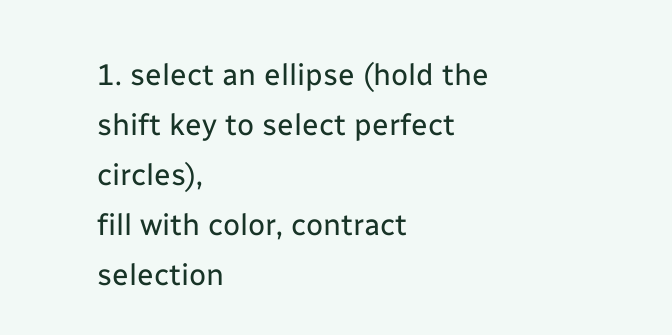1. select an ellipse (hold the shift key to select perfect circles),
fill with color, contract selection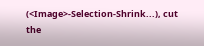(<Image>-Selection-Shrink...), cut
the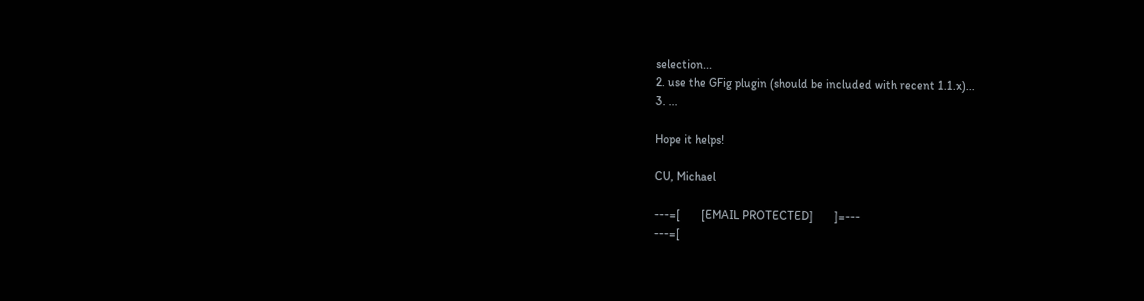selection...
2. use the GFig plugin (should be included with recent 1.1.x)...
3. ...

Hope it helps!

CU, Michael

---=[       [EMAIL PROTECTED]       ]=---
---=[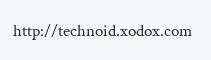http://technoid.xodox.com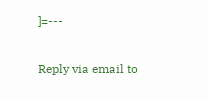]=---

Reply via email to